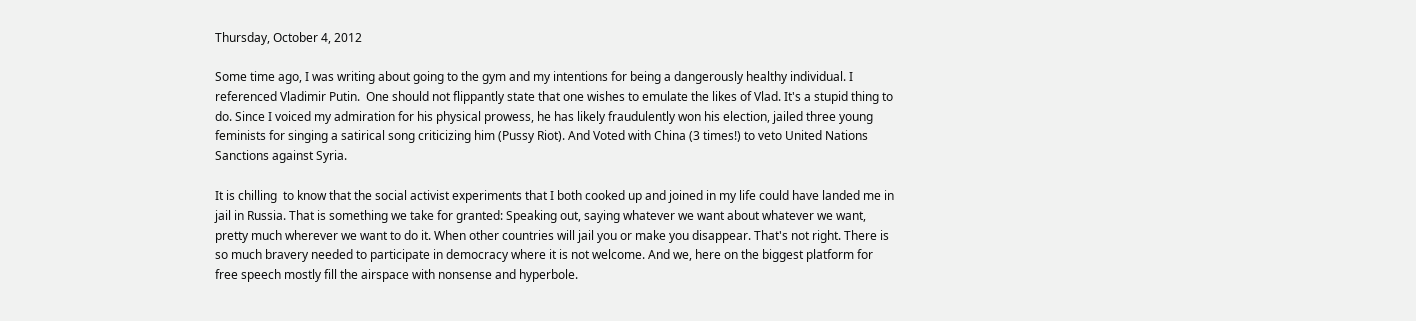Thursday, October 4, 2012

Some time ago, I was writing about going to the gym and my intentions for being a dangerously healthy individual. I referenced Vladimir Putin.  One should not flippantly state that one wishes to emulate the likes of Vlad. It's a stupid thing to do. Since I voiced my admiration for his physical prowess, he has likely fraudulently won his election, jailed three young feminists for singing a satirical song criticizing him (Pussy Riot). And Voted with China (3 times!) to veto United Nations Sanctions against Syria.

It is chilling  to know that the social activist experiments that I both cooked up and joined in my life could have landed me in jail in Russia. That is something we take for granted: Speaking out, saying whatever we want about whatever we want, pretty much wherever we want to do it. When other countries will jail you or make you disappear. That's not right. There is so much bravery needed to participate in democracy where it is not welcome. And we, here on the biggest platform for free speech mostly fill the airspace with nonsense and hyperbole.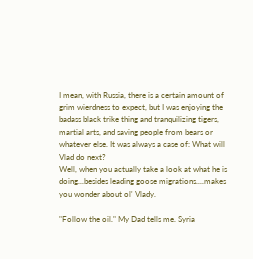I mean, with Russia, there is a certain amount of grim wierdness to expect, but I was enjoying the badass black trike thing and tranquilizing tigers, martial arts, and saving people from bears or whatever else. It was always a case of: What will Vlad do next?
Well, when you actually take a look at what he is doing...besides leading goose migrations....makes you wonder about ol' Vlady.

"Follow the oil." My Dad tells me. Syria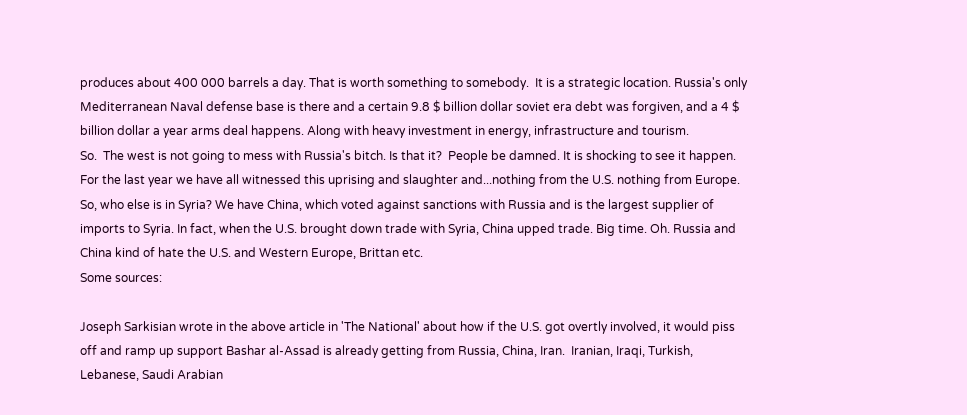produces about 400 000 barrels a day. That is worth something to somebody.  It is a strategic location. Russia's only Mediterranean Naval defense base is there and a certain 9.8 $ billion dollar soviet era debt was forgiven, and a 4 $ billion dollar a year arms deal happens. Along with heavy investment in energy, infrastructure and tourism.
So.  The west is not going to mess with Russia's bitch. Is that it?  People be damned. It is shocking to see it happen.  For the last year we have all witnessed this uprising and slaughter and...nothing from the U.S. nothing from Europe. So, who else is in Syria? We have China, which voted against sanctions with Russia and is the largest supplier of imports to Syria. In fact, when the U.S. brought down trade with Syria, China upped trade. Big time. Oh. Russia and China kind of hate the U.S. and Western Europe, Brittan etc.
Some sources:

Joseph Sarkisian wrote in the above article in 'The National' about how if the U.S. got overtly involved, it would piss off and ramp up support Bashar al-Assad is already getting from Russia, China, Iran.  Iranian, Iraqi, Turkish, Lebanese, Saudi Arabian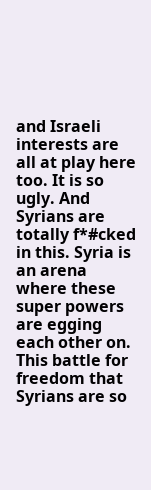and Israeli interests are all at play here too. It is so ugly. And Syrians are totally f*#cked in this. Syria is an arena where these super powers are egging each other on. This battle for freedom that Syrians are so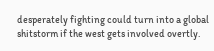desperately fighting could turn into a global shitstorm if the west gets involved overtly.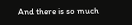And there is so much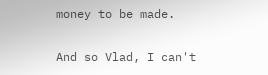money to be made.

And so Vlad, I can't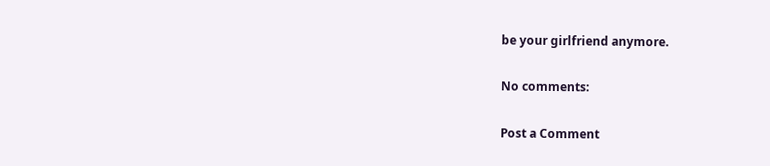be your girlfriend anymore.

No comments:

Post a Comment